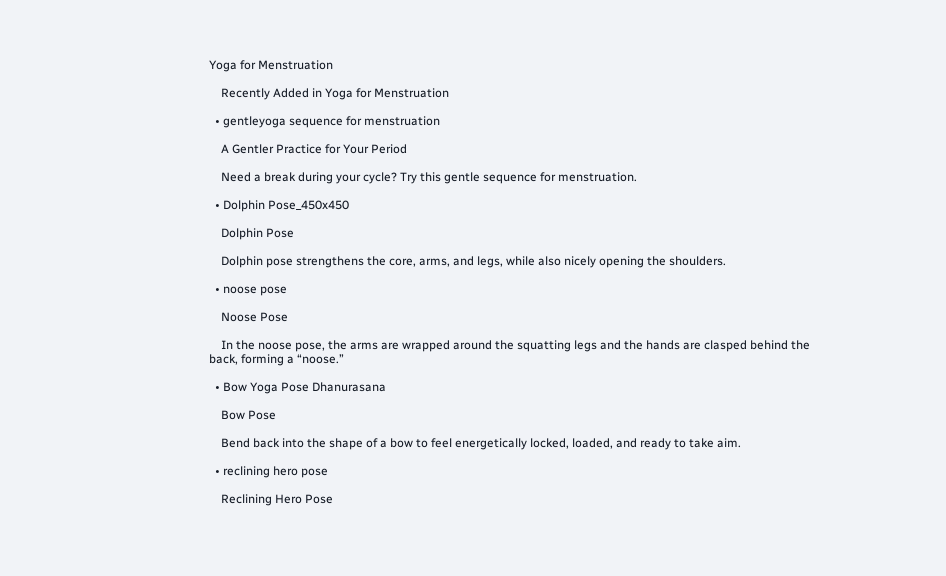Yoga for Menstruation

    Recently Added in Yoga for Menstruation

  • gentleyoga sequence for menstruation

    A Gentler Practice for Your Period

    Need a break during your cycle? Try this gentle sequence for menstruation.

  • Dolphin Pose_450x450

    Dolphin Pose

    Dolphin pose strengthens the core, arms, and legs, while also nicely opening the shoulders.

  • noose pose

    Noose Pose

    In the noose pose, the arms are wrapped around the squatting legs and the hands are clasped behind the back, forming a “noose.”

  • Bow Yoga Pose Dhanurasana

    Bow Pose

    Bend back into the shape of a bow to feel energetically locked, loaded, and ready to take aim.

  • reclining hero pose

    Reclining Hero Pose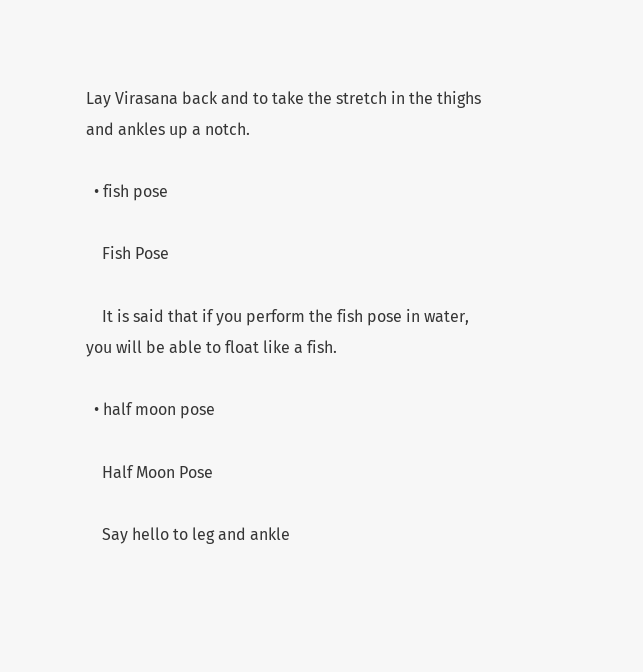Lay Virasana back and to take the stretch in the thighs and ankles up a notch.

  • fish pose

    Fish Pose

    It is said that if you perform the fish pose in water, you will be able to float like a fish.

  • half moon pose

    Half Moon Pose

    Say hello to leg and ankle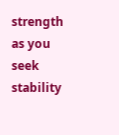strength as you seek stability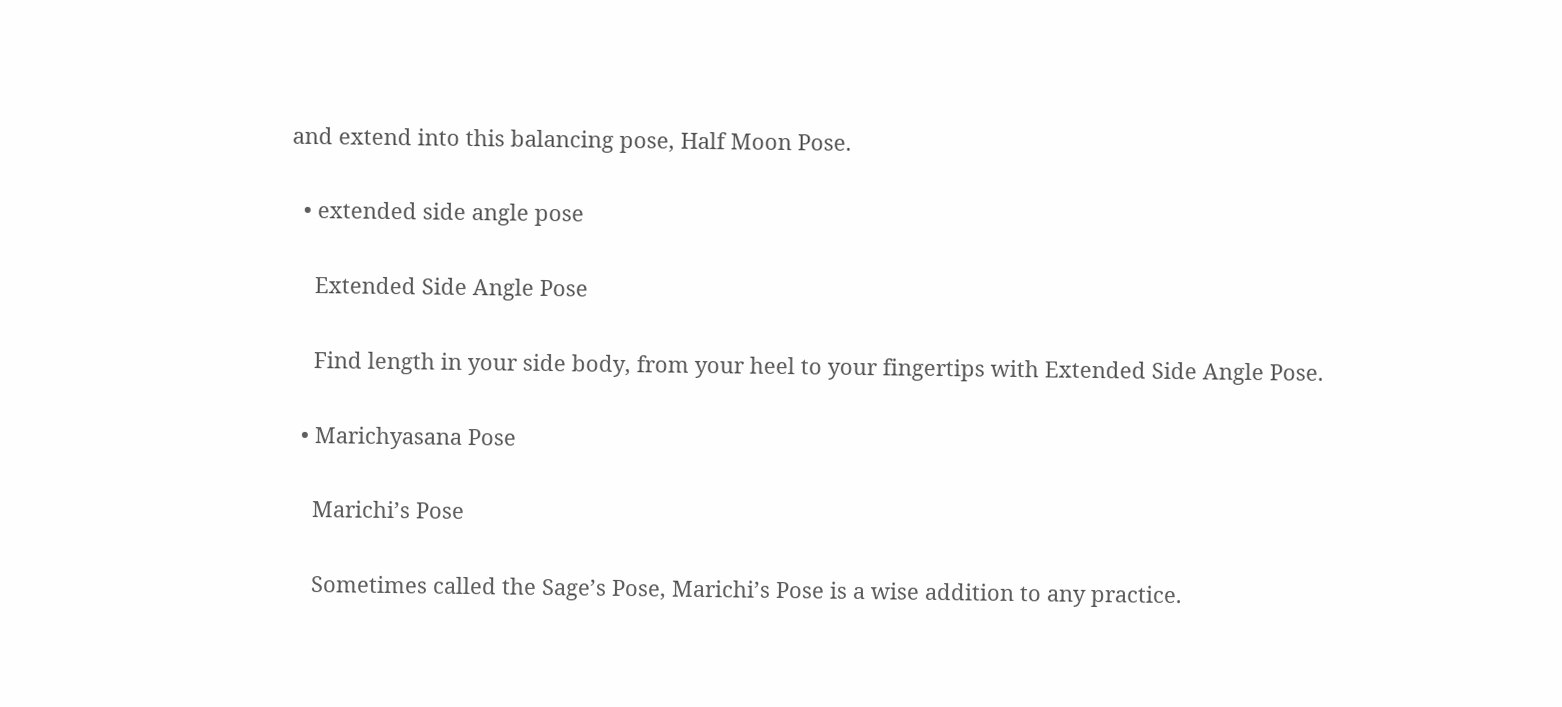and extend into this balancing pose, Half Moon Pose.

  • extended side angle pose

    Extended Side Angle Pose

    Find length in your side body, from your heel to your fingertips with Extended Side Angle Pose.

  • Marichyasana Pose

    Marichi’s Pose

    Sometimes called the Sage’s Pose, Marichi’s Pose is a wise addition to any practice.